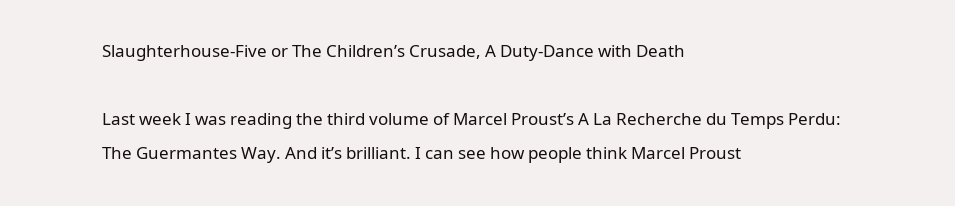Slaughterhouse-Five or The Children’s Crusade, A Duty-Dance with Death

Last week I was reading the third volume of Marcel Proust’s A La Recherche du Temps Perdu: The Guermantes Way. And it’s brilliant. I can see how people think Marcel Proust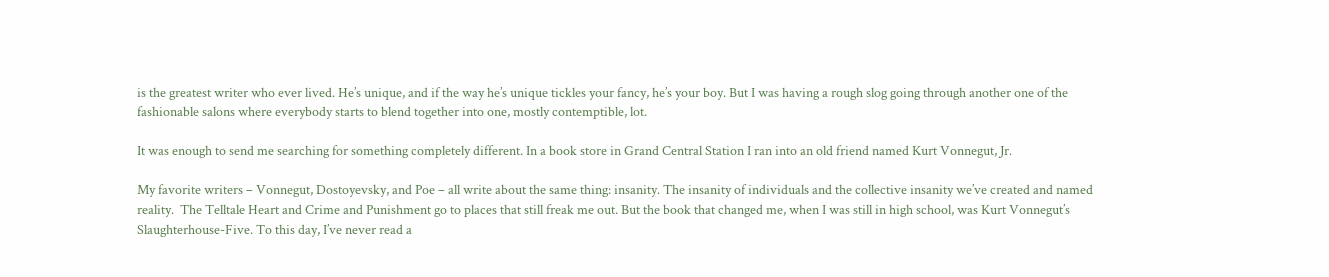is the greatest writer who ever lived. He’s unique, and if the way he’s unique tickles your fancy, he’s your boy. But I was having a rough slog going through another one of the fashionable salons where everybody starts to blend together into one, mostly contemptible, lot.

It was enough to send me searching for something completely different. In a book store in Grand Central Station I ran into an old friend named Kurt Vonnegut, Jr.

My favorite writers – Vonnegut, Dostoyevsky, and Poe – all write about the same thing: insanity. The insanity of individuals and the collective insanity we’ve created and named reality.  The Telltale Heart and Crime and Punishment go to places that still freak me out. But the book that changed me, when I was still in high school, was Kurt Vonnegut’s Slaughterhouse-Five. To this day, I’ve never read a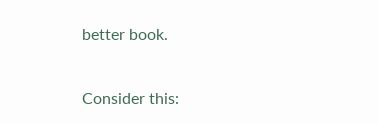better book.

Consider this: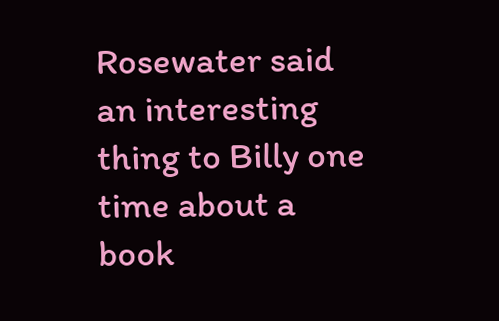Rosewater said an interesting thing to Billy one time about a book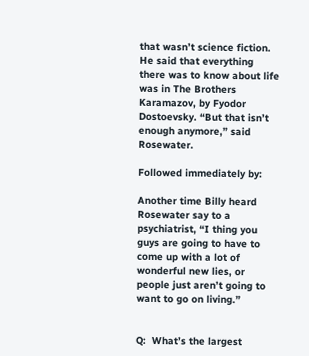that wasn’t science fiction. He said that everything there was to know about life was in The Brothers Karamazov, by Fyodor Dostoevsky. “But that isn’t enough anymore,” said Rosewater.

Followed immediately by:

Another time Billy heard Rosewater say to a psychiatrist, “I thing you guys are going to have to come up with a lot of wonderful new lies, or people just aren’t going to want to go on living.”


Q:  What’s the largest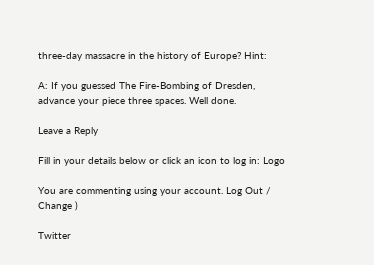three-day massacre in the history of Europe? Hint:

A: If you guessed The Fire-Bombing of Dresden, advance your piece three spaces. Well done.

Leave a Reply

Fill in your details below or click an icon to log in: Logo

You are commenting using your account. Log Out /  Change )

Twitter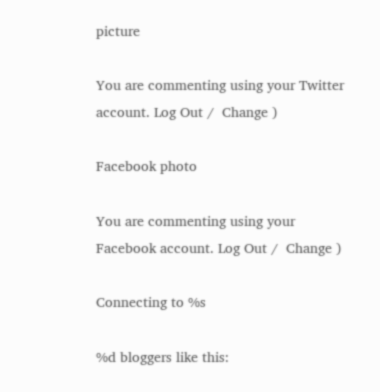picture

You are commenting using your Twitter account. Log Out /  Change )

Facebook photo

You are commenting using your Facebook account. Log Out /  Change )

Connecting to %s

%d bloggers like this: